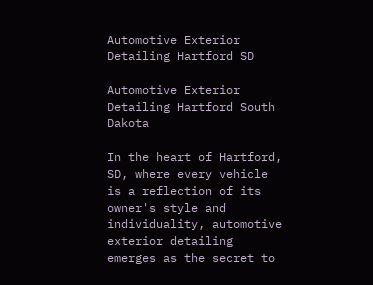Automotive Exterior Detailing Hartford SD

Automotive Exterior Detailing Hartford South Dakota

In the heart of Hartford, SD, where every vehicle is a reflection of its owner's style and individuality, automotive exterior detailing emerges as the secret to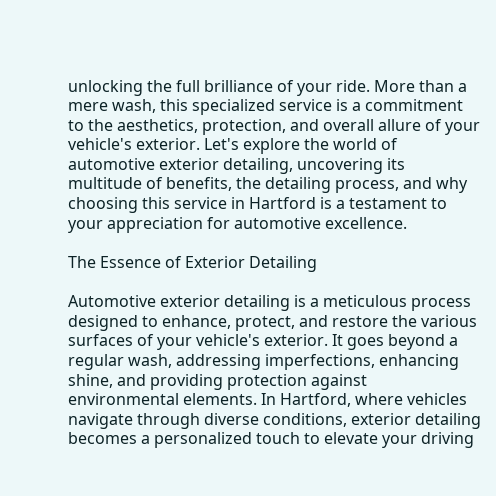unlocking the full brilliance of your ride. More than a mere wash, this specialized service is a commitment to the aesthetics, protection, and overall allure of your vehicle's exterior. Let's explore the world of automotive exterior detailing, uncovering its multitude of benefits, the detailing process, and why choosing this service in Hartford is a testament to your appreciation for automotive excellence.

The Essence of Exterior Detailing

Automotive exterior detailing is a meticulous process designed to enhance, protect, and restore the various surfaces of your vehicle's exterior. It goes beyond a regular wash, addressing imperfections, enhancing shine, and providing protection against environmental elements. In Hartford, where vehicles navigate through diverse conditions, exterior detailing becomes a personalized touch to elevate your driving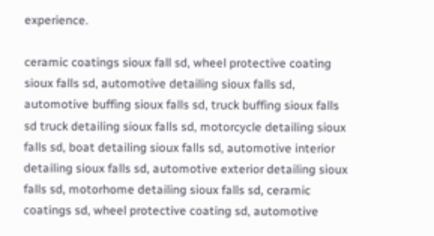experience.

ceramic coatings sioux fall sd, wheel protective coating sioux falls sd, automotive detailing sioux falls sd, automotive buffing sioux falls sd, truck buffing sioux falls sd truck detailing sioux falls sd, motorcycle detailing sioux falls sd, boat detailing sioux falls sd, automotive interior detailing sioux falls sd, automotive exterior detailing sioux falls sd, motorhome detailing sioux falls sd, ceramic coatings sd, wheel protective coating sd, automotive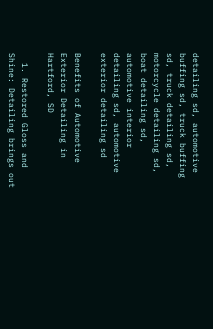detailing sd, automotive buffing sd, truck buffing sd, truck detailing sd, motorcycle detailing sd, boat detailing sd, automotive interior detailing sd, automotive exterior detailing sd

Benefits of Automotive Exterior Detailing in Hartford, SD

  1. Restored Gloss and Shine: Detailing brings out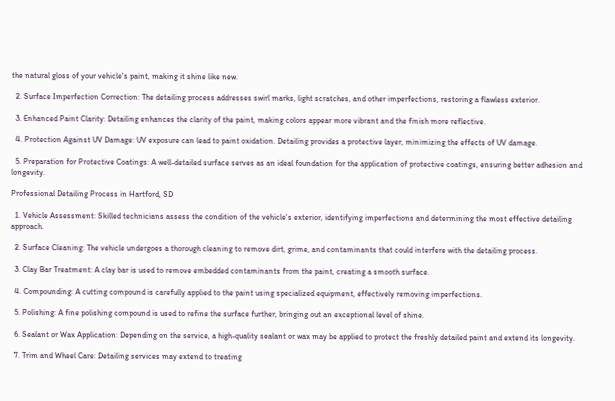the natural gloss of your vehicle's paint, making it shine like new.

  2. Surface Imperfection Correction: The detailing process addresses swirl marks, light scratches, and other imperfections, restoring a flawless exterior.

  3. Enhanced Paint Clarity: Detailing enhances the clarity of the paint, making colors appear more vibrant and the finish more reflective.

  4. Protection Against UV Damage: UV exposure can lead to paint oxidation. Detailing provides a protective layer, minimizing the effects of UV damage.

  5. Preparation for Protective Coatings: A well-detailed surface serves as an ideal foundation for the application of protective coatings, ensuring better adhesion and longevity.

Professional Detailing Process in Hartford, SD

  1. Vehicle Assessment: Skilled technicians assess the condition of the vehicle's exterior, identifying imperfections and determining the most effective detailing approach.

  2. Surface Cleaning: The vehicle undergoes a thorough cleaning to remove dirt, grime, and contaminants that could interfere with the detailing process.

  3. Clay Bar Treatment: A clay bar is used to remove embedded contaminants from the paint, creating a smooth surface.

  4. Compounding: A cutting compound is carefully applied to the paint using specialized equipment, effectively removing imperfections.

  5. Polishing: A fine polishing compound is used to refine the surface further, bringing out an exceptional level of shine.

  6. Sealant or Wax Application: Depending on the service, a high-quality sealant or wax may be applied to protect the freshly detailed paint and extend its longevity.

  7. Trim and Wheel Care: Detailing services may extend to treating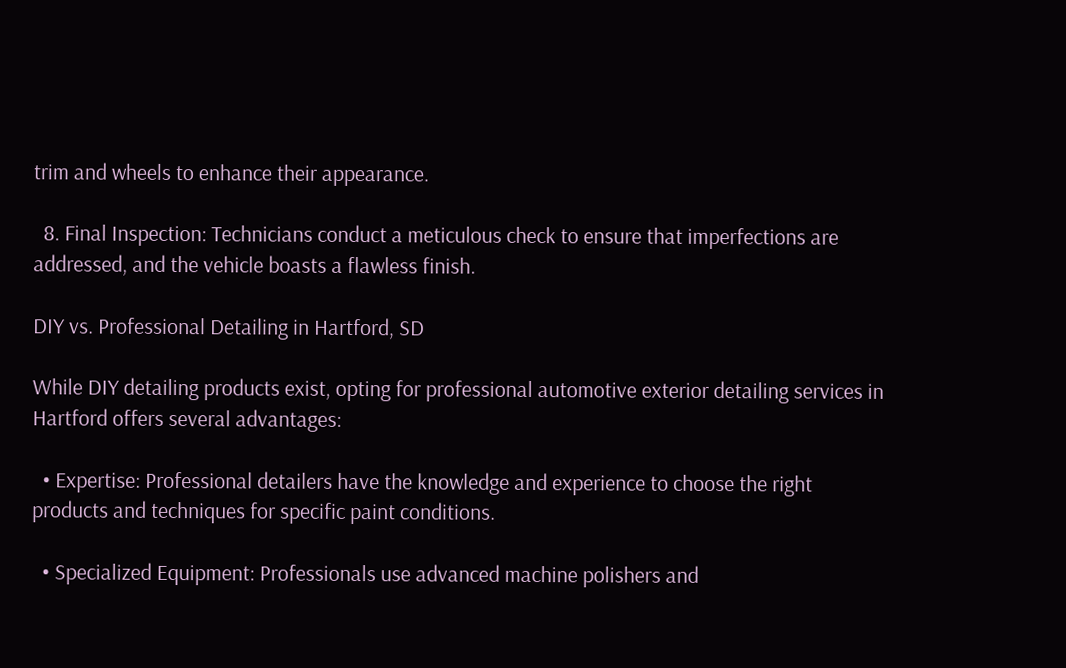trim and wheels to enhance their appearance.

  8. Final Inspection: Technicians conduct a meticulous check to ensure that imperfections are addressed, and the vehicle boasts a flawless finish.

DIY vs. Professional Detailing in Hartford, SD

While DIY detailing products exist, opting for professional automotive exterior detailing services in Hartford offers several advantages:

  • Expertise: Professional detailers have the knowledge and experience to choose the right products and techniques for specific paint conditions.

  • Specialized Equipment: Professionals use advanced machine polishers and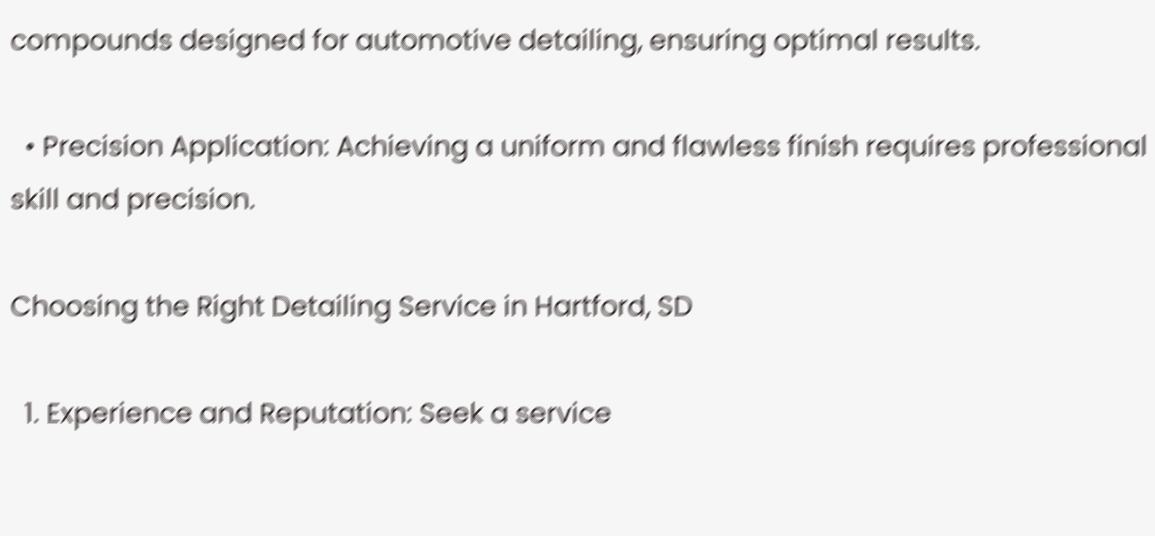compounds designed for automotive detailing, ensuring optimal results.

  • Precision Application: Achieving a uniform and flawless finish requires professional skill and precision.

Choosing the Right Detailing Service in Hartford, SD

  1. Experience and Reputation: Seek a service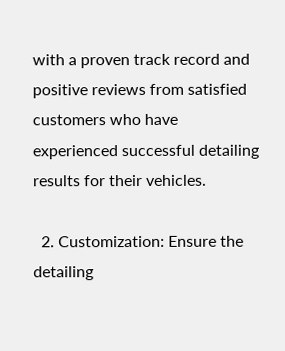with a proven track record and positive reviews from satisfied customers who have experienced successful detailing results for their vehicles.

  2. Customization: Ensure the detailing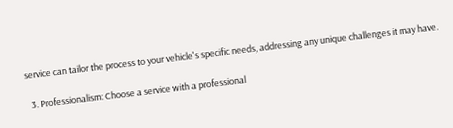service can tailor the process to your vehicle's specific needs, addressing any unique challenges it may have.

  3. Professionalism: Choose a service with a professional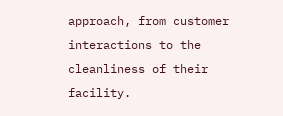approach, from customer interactions to the cleanliness of their facility.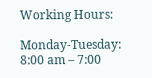Working Hours:

Monday-Tuesday: 8:00 am – 7:00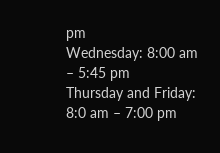pm
Wednesday: 8:00 am – 5:45 pm
Thursday and Friday: 8:0 am – 7:00 pm